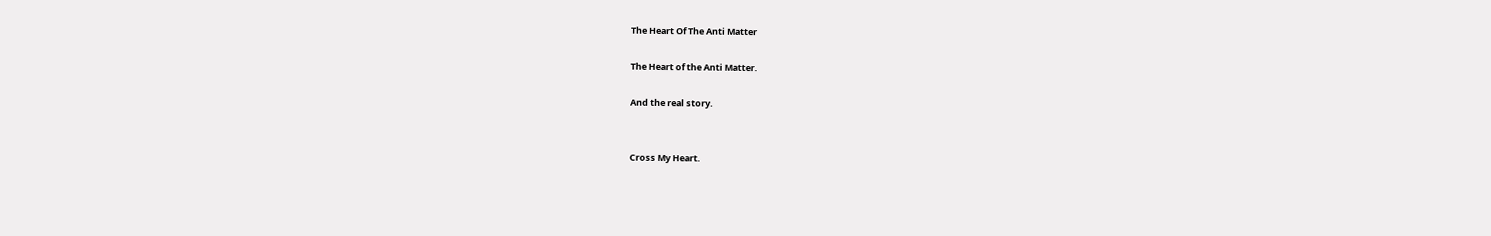The Heart Of The Anti Matter

The Heart of the Anti Matter.

And the real story.


Cross My Heart.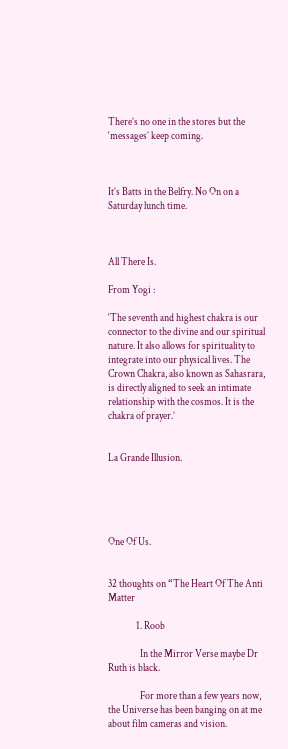There’s no one in the stores but the ‘messages’ keep coming.



It’s Batts in the Belfry. No On on a Saturday lunch time.



All There Is.

From Yogi :

‘The seventh and highest chakra is our connector to the divine and our spiritual nature. It also allows for spirituality to integrate into our physical lives. The Crown Chakra, also known as Sahasrara, is directly aligned to seek an intimate relationship with the cosmos. It is the chakra of prayer.’


La Grande Illusion.





One Of Us.


32 thoughts on “The Heart Of The Anti Matter

              1. Roob

                In the Mirror Verse maybe Dr Ruth is black.

                For more than a few years now, the Universe has been banging on at me about film cameras and vision.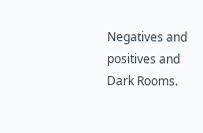Negatives and positives and Dark Rooms.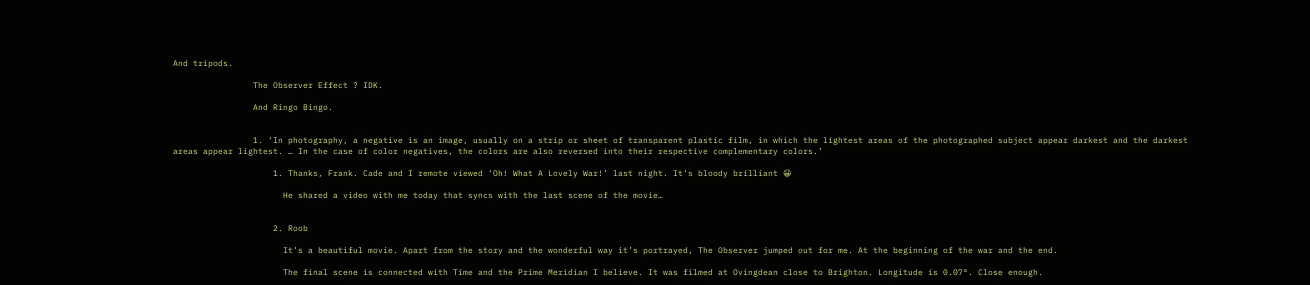And tripods.

                The Observer Effect ? IDK.

                And Ringo Bingo.


                1. ‘In photography, a negative is an image, usually on a strip or sheet of transparent plastic film, in which the lightest areas of the photographed subject appear darkest and the darkest areas appear lightest. … In the case of color negatives, the colors are also reversed into their respective complementary colors.’

                    1. Thanks, Frank. Cade and I remote viewed ‘Oh! What A Lovely War!’ last night. It’s bloody brilliant 😀

                      He shared a video with me today that syncs with the last scene of the movie…


                    2. Roob

                      It’s a beautiful movie. Apart from the story and the wonderful way it’s portrayed, The Observer jumped out for me. At the beginning of the war and the end.

                      The final scene is connected with Time and the Prime Meridian I believe. It was filmed at Ovingdean close to Brighton. Longitude is 0.07°. Close enough.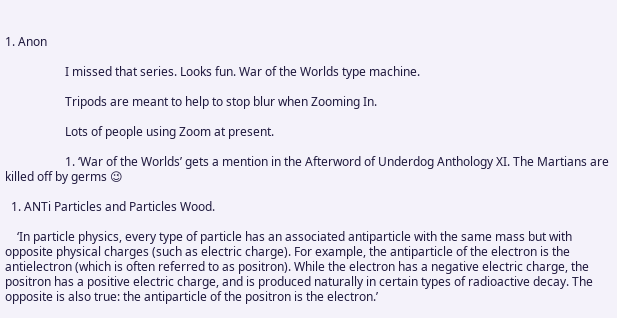1. Anon

                    I missed that series. Looks fun. War of the Worlds type machine.

                    Tripods are meant to help to stop blur when Zooming In.

                    Lots of people using Zoom at present.

                    1. ‘War of the Worlds’ gets a mention in the Afterword of Underdog Anthology XI. The Martians are killed off by germs 😉

  1. ANTi Particles and Particles Wood.

    ‘In particle physics, every type of particle has an associated antiparticle with the same mass but with opposite physical charges (such as electric charge). For example, the antiparticle of the electron is the antielectron (which is often referred to as positron). While the electron has a negative electric charge, the positron has a positive electric charge, and is produced naturally in certain types of radioactive decay. The opposite is also true: the antiparticle of the positron is the electron.’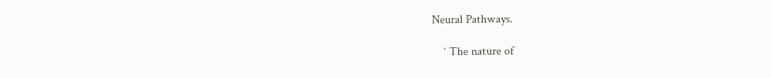Neural Pathways.

    ‘ The nature of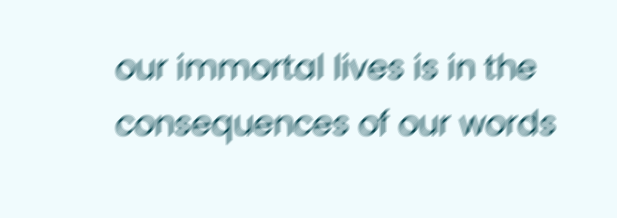our immortal lives is in the consequences of our words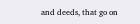and deeds, that go on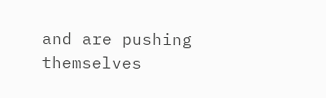and are pushing themselves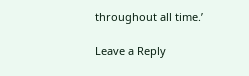throughout all time.’

Leave a Reply